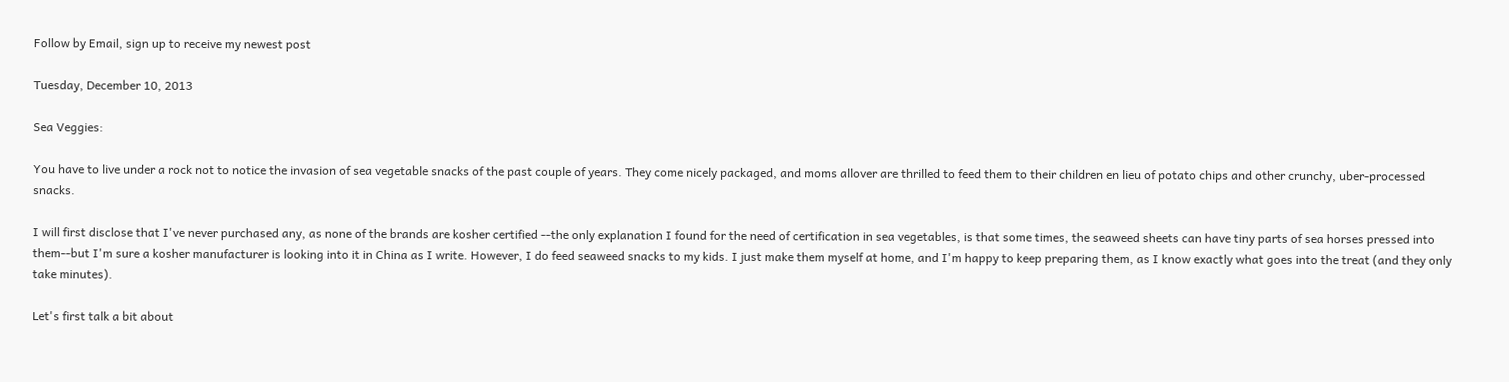Follow by Email, sign up to receive my newest post

Tuesday, December 10, 2013

Sea Veggies:

You have to live under a rock not to notice the invasion of sea vegetable snacks of the past couple of years. They come nicely packaged, and moms allover are thrilled to feed them to their children en lieu of potato chips and other crunchy, uber-processed snacks.

I will first disclose that I've never purchased any, as none of the brands are kosher certified --the only explanation I found for the need of certification in sea vegetables, is that some times, the seaweed sheets can have tiny parts of sea horses pressed into them--but I'm sure a kosher manufacturer is looking into it in China as I write. However, I do feed seaweed snacks to my kids. I just make them myself at home, and I'm happy to keep preparing them, as I know exactly what goes into the treat (and they only take minutes).

Let's first talk a bit about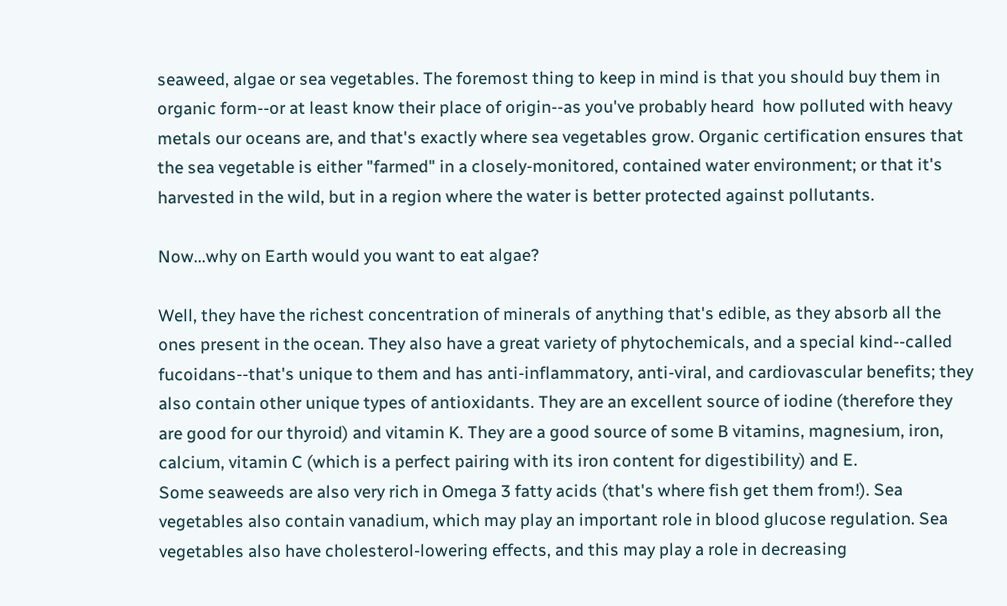seaweed, algae or sea vegetables. The foremost thing to keep in mind is that you should buy them in organic form--or at least know their place of origin--as you've probably heard  how polluted with heavy metals our oceans are, and that's exactly where sea vegetables grow. Organic certification ensures that the sea vegetable is either "farmed" in a closely-monitored, contained water environment; or that it's harvested in the wild, but in a region where the water is better protected against pollutants.

Now...why on Earth would you want to eat algae?

Well, they have the richest concentration of minerals of anything that's edible, as they absorb all the ones present in the ocean. They also have a great variety of phytochemicals, and a special kind--called fucoidans--that's unique to them and has anti-inflammatory, anti-viral, and cardiovascular benefits; they also contain other unique types of antioxidants. They are an excellent source of iodine (therefore they are good for our thyroid) and vitamin K. They are a good source of some B vitamins, magnesium, iron, calcium, vitamin C (which is a perfect pairing with its iron content for digestibility) and E.
Some seaweeds are also very rich in Omega 3 fatty acids (that's where fish get them from!). Sea vegetables also contain vanadium, which may play an important role in blood glucose regulation. Sea vegetables also have cholesterol-lowering effects, and this may play a role in decreasing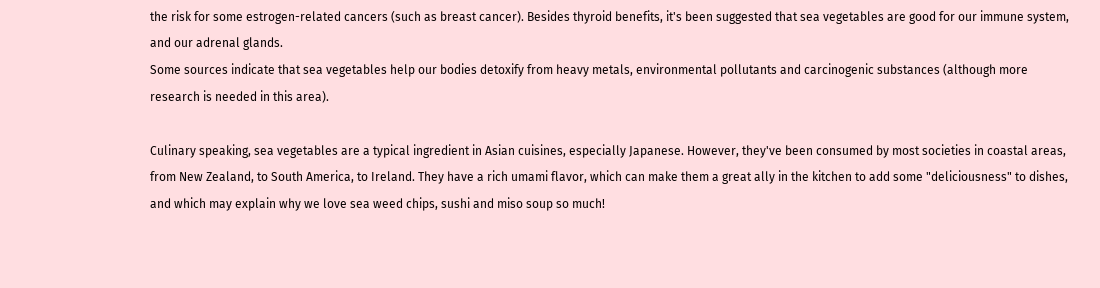the risk for some estrogen-related cancers (such as breast cancer). Besides thyroid benefits, it's been suggested that sea vegetables are good for our immune system, and our adrenal glands.
Some sources indicate that sea vegetables help our bodies detoxify from heavy metals, environmental pollutants and carcinogenic substances (although more research is needed in this area).

Culinary speaking, sea vegetables are a typical ingredient in Asian cuisines, especially Japanese. However, they've been consumed by most societies in coastal areas, from New Zealand, to South America, to Ireland. They have a rich umami flavor, which can make them a great ally in the kitchen to add some "deliciousness" to dishes, and which may explain why we love sea weed chips, sushi and miso soup so much!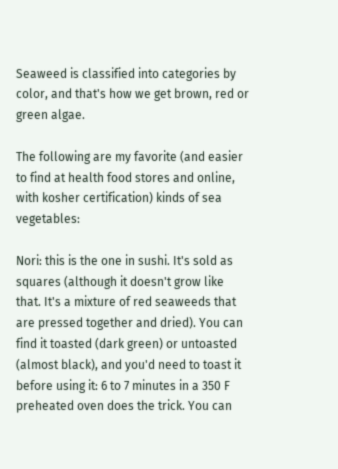Seaweed is classified into categories by color, and that's how we get brown, red or green algae.

The following are my favorite (and easier to find at health food stores and online, with kosher certification) kinds of sea vegetables:

Nori: this is the one in sushi. It's sold as squares (although it doesn't grow like that. It's a mixture of red seaweeds that are pressed together and dried). You can find it toasted (dark green) or untoasted (almost black), and you'd need to toast it before using it: 6 to 7 minutes in a 350 F preheated oven does the trick. You can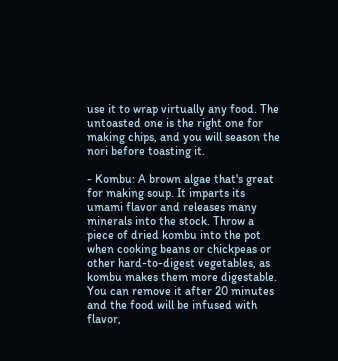use it to wrap virtually any food. The untoasted one is the right one for making chips, and you will season the nori before toasting it.

- Kombu: A brown algae that's great for making soup. It imparts its umami flavor and releases many minerals into the stock. Throw a piece of dried kombu into the pot when cooking beans or chickpeas or other hard-to-digest vegetables, as kombu makes them more digestable. You can remove it after 20 minutes and the food will be infused with flavor,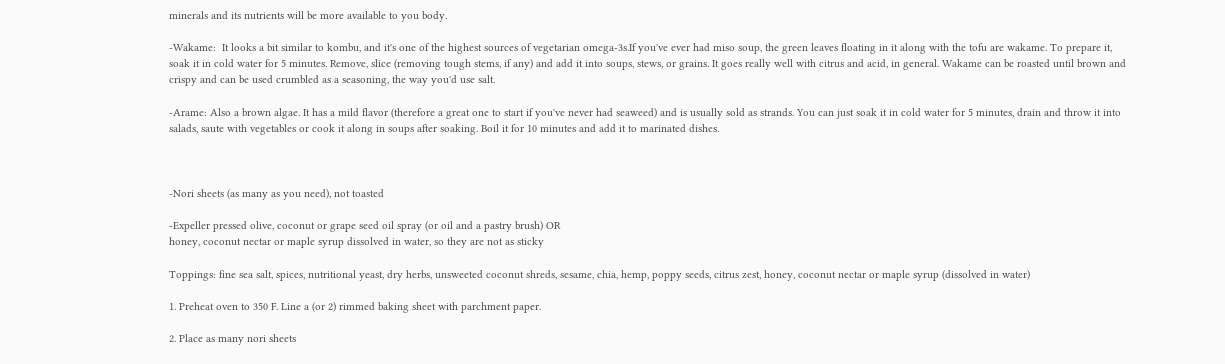minerals and its nutrients will be more available to you body.

-Wakame:  It looks a bit similar to kombu, and it's one of the highest sources of vegetarian omega-3s.If you've ever had miso soup, the green leaves floating in it along with the tofu are wakame. To prepare it, soak it in cold water for 5 minutes. Remove, slice (removing tough stems, if any) and add it into soups, stews, or grains. It goes really well with citrus and acid, in general. Wakame can be roasted until brown and crispy and can be used crumbled as a seasoning, the way you'd use salt.

-Arame: Also a brown algae. It has a mild flavor (therefore a great one to start if you've never had seaweed) and is usually sold as strands. You can just soak it in cold water for 5 minutes, drain and throw it into salads, saute with vegetables or cook it along in soups after soaking. Boil it for 10 minutes and add it to marinated dishes.



-Nori sheets (as many as you need), not toasted

-Expeller pressed olive, coconut or grape seed oil spray (or oil and a pastry brush) OR
honey, coconut nectar or maple syrup dissolved in water, so they are not as sticky

Toppings: fine sea salt, spices, nutritional yeast, dry herbs, unsweeted coconut shreds, sesame, chia, hemp, poppy seeds, citrus zest, honey, coconut nectar or maple syrup (dissolved in water)

1. Preheat oven to 350 F. Line a (or 2) rimmed baking sheet with parchment paper.

2. Place as many nori sheets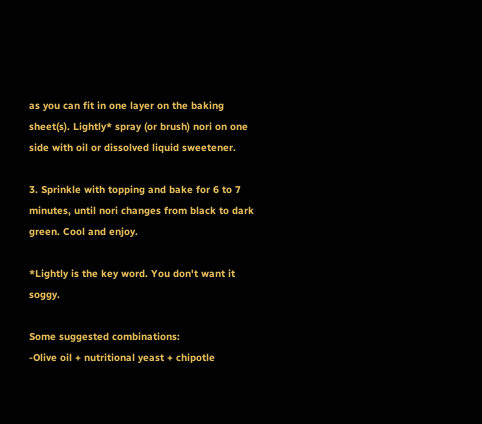as you can fit in one layer on the baking sheet(s). Lightly* spray (or brush) nori on one side with oil or dissolved liquid sweetener.

3. Sprinkle with topping and bake for 6 to 7 minutes, until nori changes from black to dark green. Cool and enjoy.

*Lightly is the key word. You don't want it soggy.

Some suggested combinations:
-Olive oil + nutritional yeast + chipotle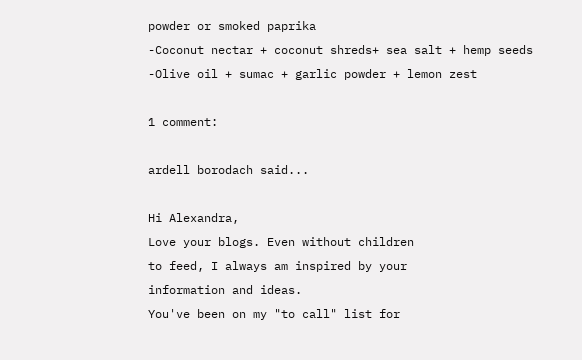powder or smoked paprika
-Coconut nectar + coconut shreds+ sea salt + hemp seeds
-Olive oil + sumac + garlic powder + lemon zest

1 comment:

ardell borodach said...

Hi Alexandra,
Love your blogs. Even without children
to feed, I always am inspired by your
information and ideas.
You've been on my "to call" list for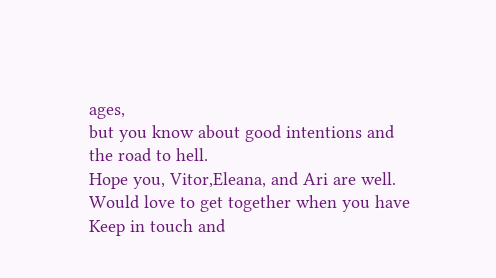ages,
but you know about good intentions and
the road to hell.
Hope you, Vitor,Eleana, and Ari are well.
Would love to get together when you have
Keep in touch and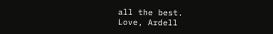all the best.
Love, Ardell